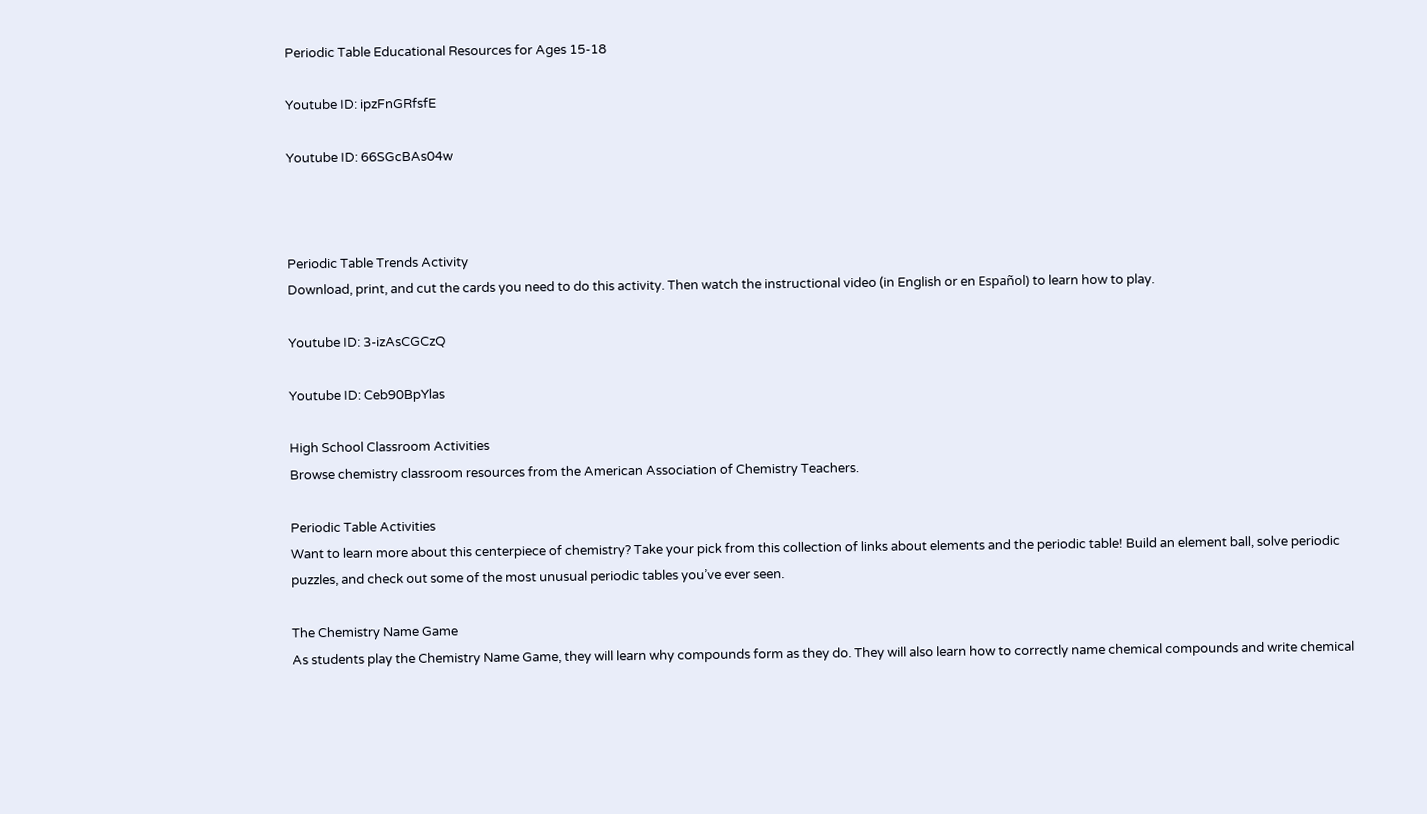Periodic Table Educational Resources for Ages 15-18

Youtube ID: ipzFnGRfsfE

Youtube ID: 66SGcBAs04w



Periodic Table Trends Activity
Download, print, and cut the cards you need to do this activity. Then watch the instructional video (in English or en Español) to learn how to play.

Youtube ID: 3-izAsCGCzQ

Youtube ID: Ceb90BpYlas

High School Classroom Activities
Browse chemistry classroom resources from the American Association of Chemistry Teachers.

Periodic Table Activities
Want to learn more about this centerpiece of chemistry? Take your pick from this collection of links about elements and the periodic table! Build an element ball, solve periodic puzzles, and check out some of the most unusual periodic tables you’ve ever seen.

The Chemistry Name Game
As students play the Chemistry Name Game, they will learn why compounds form as they do. They will also learn how to correctly name chemical compounds and write chemical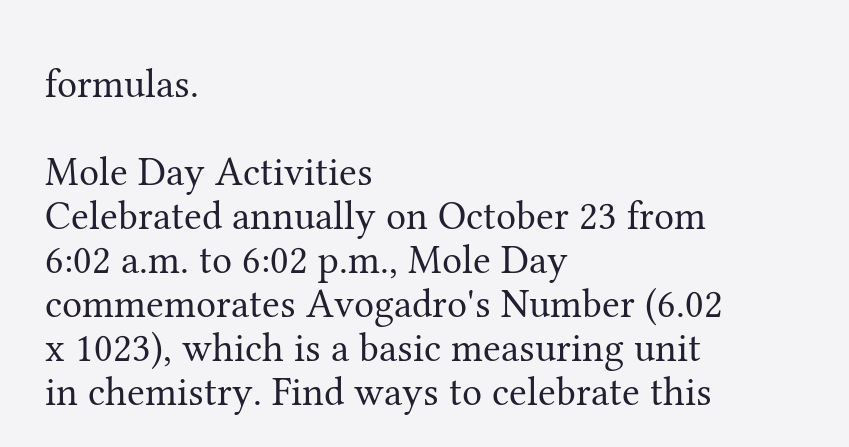formulas.

Mole Day Activities
Celebrated annually on October 23 from 6:02 a.m. to 6:02 p.m., Mole Day commemorates Avogadro's Number (6.02 x 1023), which is a basic measuring unit in chemistry. Find ways to celebrate this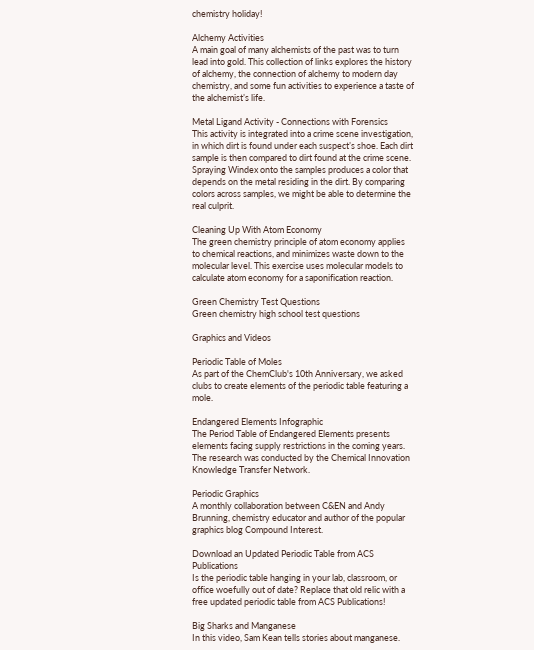chemistry holiday!

Alchemy Activities
A main goal of many alchemists of the past was to turn lead into gold. This collection of links explores the history of alchemy, the connection of alchemy to modern day chemistry, and some fun activities to experience a taste of the alchemist’s life.

Metal Ligand Activity - Connections with Forensics
This activity is integrated into a crime scene investigation, in which dirt is found under each suspect’s shoe. Each dirt sample is then compared to dirt found at the crime scene. Spraying Windex onto the samples produces a color that depends on the metal residing in the dirt. By comparing colors across samples, we might be able to determine the real culprit.

Cleaning Up With Atom Economy
The green chemistry principle of atom economy applies to chemical reactions, and minimizes waste down to the molecular level. This exercise uses molecular models to calculate atom economy for a saponification reaction.

Green Chemistry Test Questions
Green chemistry high school test questions

Graphics and Videos

Periodic Table of Moles
As part of the ChemClub's 10th Anniversary, we asked clubs to create elements of the periodic table featuring a mole.

Endangered Elements Infographic
The Period Table of Endangered Elements presents elements facing supply restrictions in the coming years. The research was conducted by the Chemical Innovation Knowledge Transfer Network.

Periodic Graphics
A monthly collaboration between C&EN and Andy Brunning, chemistry educator and author of the popular graphics blog Compound Interest.

Download an Updated Periodic Table from ACS Publications
Is the periodic table hanging in your lab, classroom, or office woefully out of date? Replace that old relic with a free updated periodic table from ACS Publications!

Big Sharks and Manganese
In this video, Sam Kean tells stories about manganese.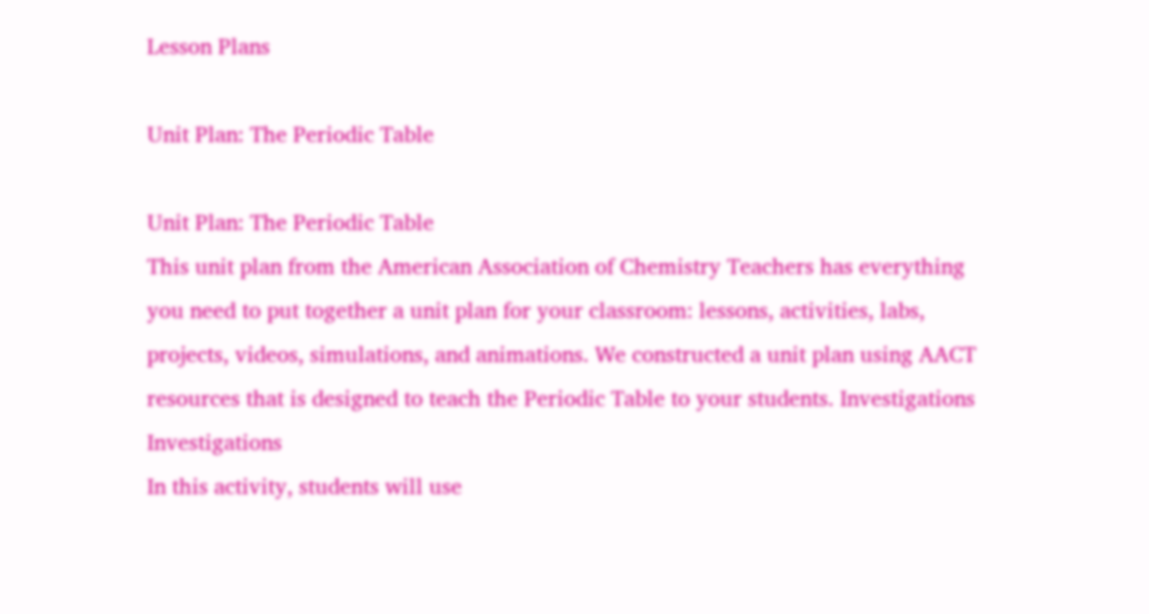Lesson Plans

Unit Plan: The Periodic Table

Unit Plan: The Periodic Table
This unit plan from the American Association of Chemistry Teachers has everything you need to put together a unit plan for your classroom: lessons, activities, labs, projects, videos, simulations, and animations. We constructed a unit plan using AACT resources that is designed to teach the Periodic Table to your students. Investigations Investigations
In this activity, students will use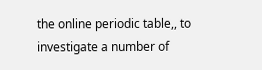the online periodic table,, to investigate a number of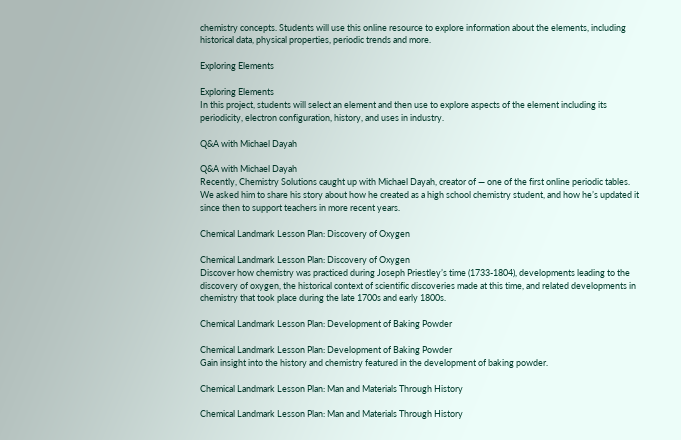chemistry concepts. Students will use this online resource to explore information about the elements, including historical data, physical properties, periodic trends and more.

Exploring Elements

Exploring Elements
In this project, students will select an element and then use to explore aspects of the element including its periodicity, electron configuration, history, and uses in industry.

Q&A with Michael Dayah

Q&A with Michael Dayah
Recently, Chemistry Solutions caught up with Michael Dayah, creator of — one of the first online periodic tables. We asked him to share his story about how he created as a high school chemistry student, and how he’s updated it since then to support teachers in more recent years.

Chemical Landmark Lesson Plan: Discovery of Oxygen

Chemical Landmark Lesson Plan: Discovery of Oxygen
Discover how chemistry was practiced during Joseph Priestley’s time (1733-1804), developments leading to the discovery of oxygen, the historical context of scientific discoveries made at this time, and related developments in chemistry that took place during the late 1700s and early 1800s.

Chemical Landmark Lesson Plan: Development of Baking Powder

Chemical Landmark Lesson Plan: Development of Baking Powder
Gain insight into the history and chemistry featured in the development of baking powder.

Chemical Landmark Lesson Plan: Man and Materials Through History

Chemical Landmark Lesson Plan: Man and Materials Through History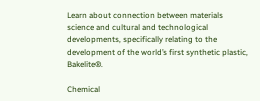Learn about connection between materials science and cultural and technological developments, specifically relating to the development of the world’s first synthetic plastic, Bakelite®.

Chemical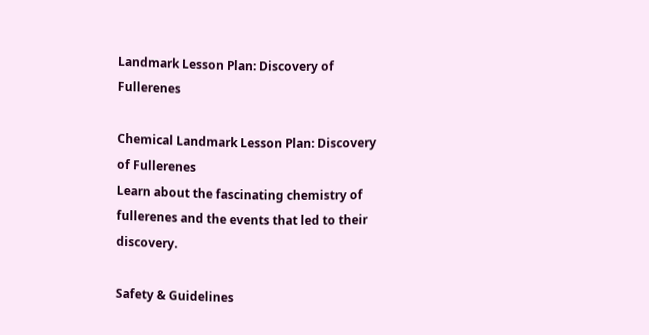Landmark Lesson Plan: Discovery of Fullerenes

Chemical Landmark Lesson Plan: Discovery of Fullerenes
Learn about the fascinating chemistry of fullerenes and the events that led to their discovery.

Safety & Guidelines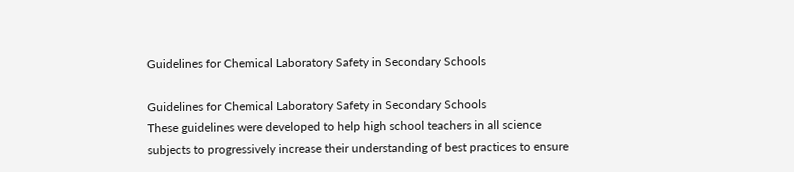Guidelines for Chemical Laboratory Safety in Secondary Schools

Guidelines for Chemical Laboratory Safety in Secondary Schools
These guidelines were developed to help high school teachers in all science subjects to progressively increase their understanding of best practices to ensure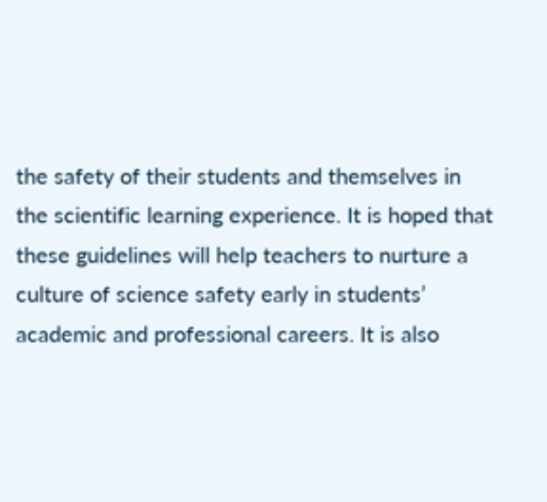the safety of their students and themselves in the scientific learning experience. It is hoped that these guidelines will help teachers to nurture a culture of science safety early in students’ academic and professional careers. It is also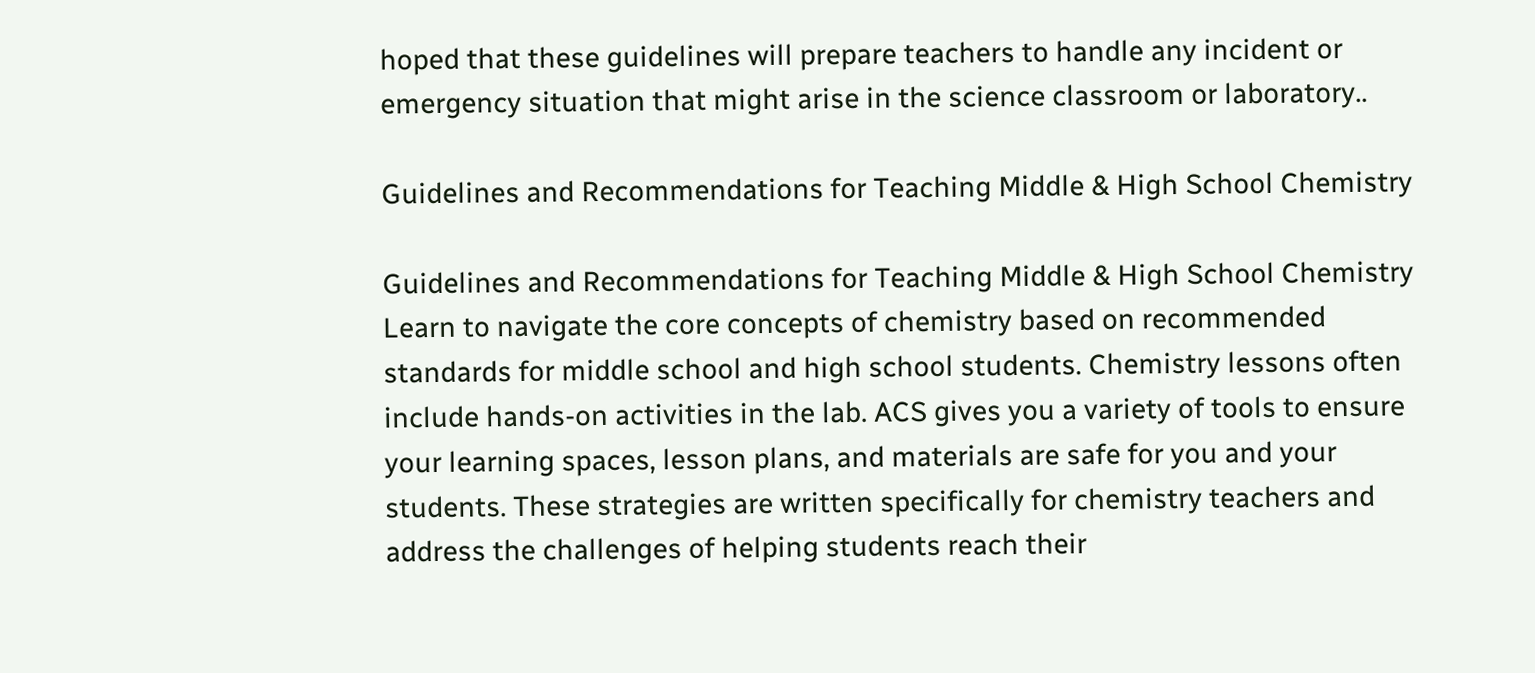hoped that these guidelines will prepare teachers to handle any incident or emergency situation that might arise in the science classroom or laboratory..

Guidelines and Recommendations for Teaching Middle & High School Chemistry

Guidelines and Recommendations for Teaching Middle & High School Chemistry
Learn to navigate the core concepts of chemistry based on recommended standards for middle school and high school students. Chemistry lessons often include hands-on activities in the lab. ACS gives you a variety of tools to ensure your learning spaces, lesson plans, and materials are safe for you and your students. These strategies are written specifically for chemistry teachers and address the challenges of helping students reach their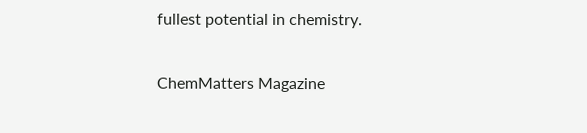fullest potential in chemistry.

ChemMatters Magazine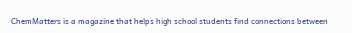ChemMatters is a magazine that helps high school students find connections between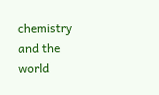chemistry and the world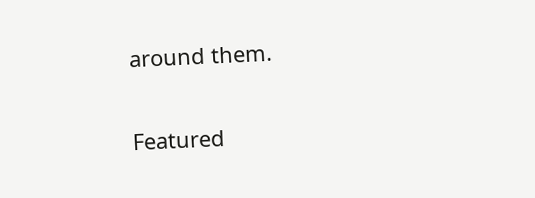around them.

Featured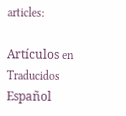articles:

Artículos en Traducidos Español